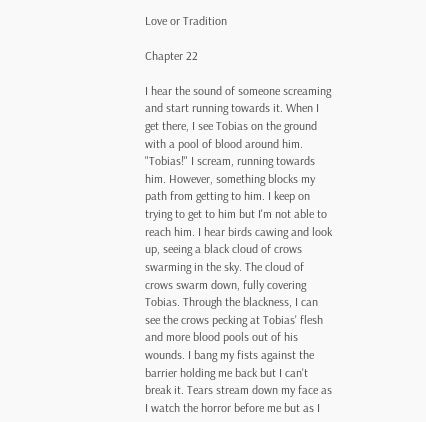Love or Tradition

Chapter 22

I hear the sound of someone screaming and start running towards it. When I get there, I see Tobias on the ground with a pool of blood around him. "Tobias!" I scream, running towards him. However, something blocks my path from getting to him. I keep on trying to get to him but I'm not able to reach him. I hear birds cawing and look up, seeing a black cloud of crows swarming in the sky. The cloud of crows swarm down, fully covering Tobias. Through the blackness, I can see the crows pecking at Tobias' flesh and more blood pools out of his wounds. I bang my fists against the barrier holding me back but I can't break it. Tears stream down my face as I watch the horror before me but as I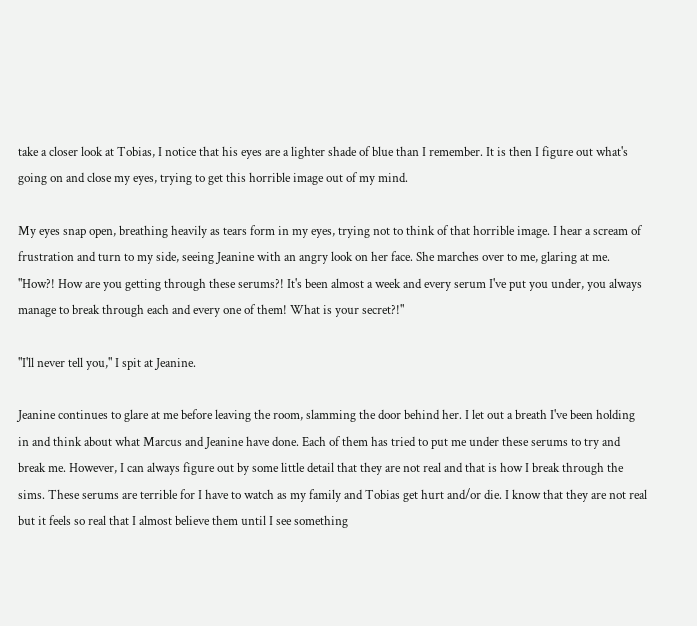take a closer look at Tobias, I notice that his eyes are a lighter shade of blue than I remember. It is then I figure out what's going on and close my eyes, trying to get this horrible image out of my mind.

My eyes snap open, breathing heavily as tears form in my eyes, trying not to think of that horrible image. I hear a scream of frustration and turn to my side, seeing Jeanine with an angry look on her face. She marches over to me, glaring at me. "How?! How are you getting through these serums?! It's been almost a week and every serum I've put you under, you always manage to break through each and every one of them! What is your secret?!"

"I'll never tell you," I spit at Jeanine.

Jeanine continues to glare at me before leaving the room, slamming the door behind her. I let out a breath I've been holding in and think about what Marcus and Jeanine have done. Each of them has tried to put me under these serums to try and break me. However, I can always figure out by some little detail that they are not real and that is how I break through the sims. These serums are terrible for I have to watch as my family and Tobias get hurt and/or die. I know that they are not real but it feels so real that I almost believe them until I see something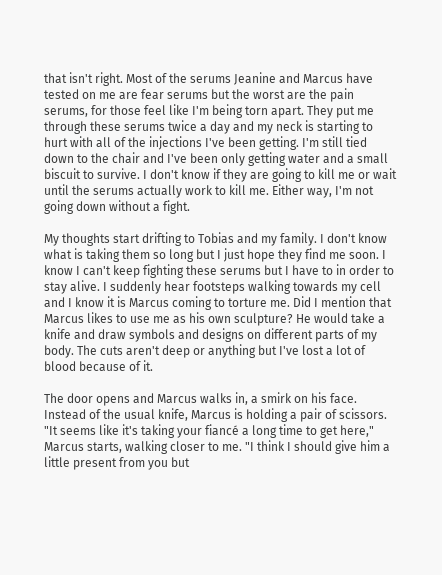that isn't right. Most of the serums Jeanine and Marcus have tested on me are fear serums but the worst are the pain serums, for those feel like I'm being torn apart. They put me through these serums twice a day and my neck is starting to hurt with all of the injections I've been getting. I'm still tied down to the chair and I've been only getting water and a small biscuit to survive. I don't know if they are going to kill me or wait until the serums actually work to kill me. Either way, I'm not going down without a fight.

My thoughts start drifting to Tobias and my family. I don't know what is taking them so long but I just hope they find me soon. I know I can't keep fighting these serums but I have to in order to stay alive. I suddenly hear footsteps walking towards my cell and I know it is Marcus coming to torture me. Did I mention that Marcus likes to use me as his own sculpture? He would take a knife and draw symbols and designs on different parts of my body. The cuts aren't deep or anything but I've lost a lot of blood because of it.

The door opens and Marcus walks in, a smirk on his face. Instead of the usual knife, Marcus is holding a pair of scissors. "It seems like it's taking your fiancé a long time to get here," Marcus starts, walking closer to me. "I think I should give him a little present from you but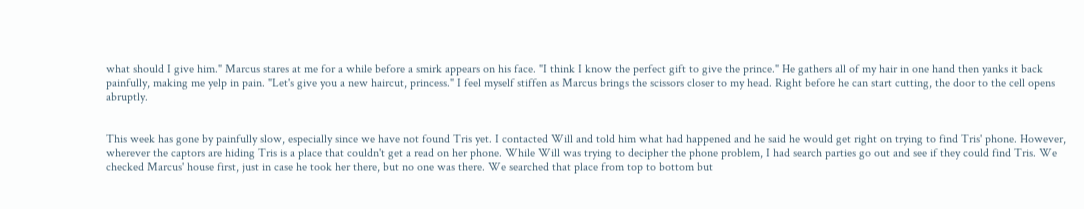what should I give him." Marcus stares at me for a while before a smirk appears on his face. "I think I know the perfect gift to give the prince." He gathers all of my hair in one hand then yanks it back painfully, making me yelp in pain. "Let's give you a new haircut, princess." I feel myself stiffen as Marcus brings the scissors closer to my head. Right before he can start cutting, the door to the cell opens abruptly.


This week has gone by painfully slow, especially since we have not found Tris yet. I contacted Will and told him what had happened and he said he would get right on trying to find Tris' phone. However, wherever the captors are hiding Tris is a place that couldn't get a read on her phone. While Will was trying to decipher the phone problem, I had search parties go out and see if they could find Tris. We checked Marcus' house first, just in case he took her there, but no one was there. We searched that place from top to bottom but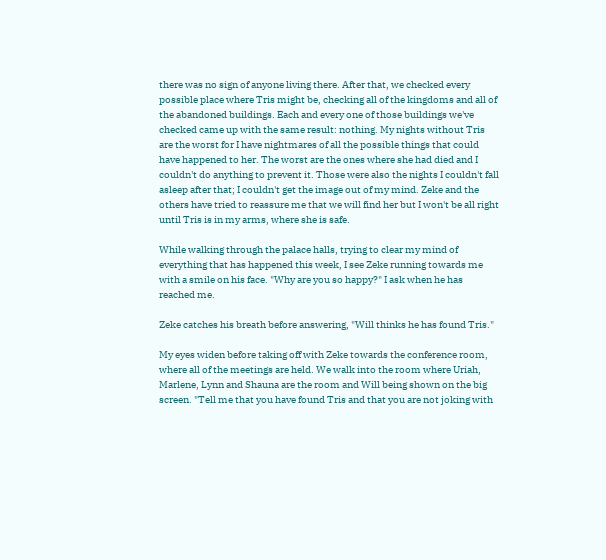there was no sign of anyone living there. After that, we checked every possible place where Tris might be, checking all of the kingdoms and all of the abandoned buildings. Each and every one of those buildings we've checked came up with the same result: nothing. My nights without Tris are the worst for I have nightmares of all the possible things that could have happened to her. The worst are the ones where she had died and I couldn't do anything to prevent it. Those were also the nights I couldn't fall asleep after that; I couldn't get the image out of my mind. Zeke and the others have tried to reassure me that we will find her but I won't be all right until Tris is in my arms, where she is safe.

While walking through the palace halls, trying to clear my mind of everything that has happened this week, I see Zeke running towards me with a smile on his face. "Why are you so happy?" I ask when he has reached me.

Zeke catches his breath before answering, "Will thinks he has found Tris."

My eyes widen before taking off with Zeke towards the conference room, where all of the meetings are held. We walk into the room where Uriah, Marlene, Lynn and Shauna are the room and Will being shown on the big screen. "Tell me that you have found Tris and that you are not joking with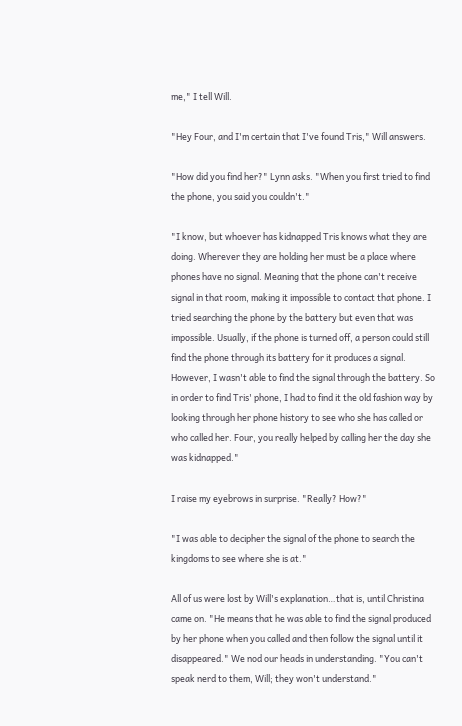me," I tell Will.

"Hey Four, and I'm certain that I've found Tris," Will answers.

"How did you find her?" Lynn asks. "When you first tried to find the phone, you said you couldn't."

"I know, but whoever has kidnapped Tris knows what they are doing. Wherever they are holding her must be a place where phones have no signal. Meaning that the phone can't receive signal in that room, making it impossible to contact that phone. I tried searching the phone by the battery but even that was impossible. Usually, if the phone is turned off, a person could still find the phone through its battery for it produces a signal. However, I wasn't able to find the signal through the battery. So in order to find Tris' phone, I had to find it the old fashion way by looking through her phone history to see who she has called or who called her. Four, you really helped by calling her the day she was kidnapped."

I raise my eyebrows in surprise. "Really? How?"

"I was able to decipher the signal of the phone to search the kingdoms to see where she is at."

All of us were lost by Will's explanation…that is, until Christina came on. "He means that he was able to find the signal produced by her phone when you called and then follow the signal until it disappeared." We nod our heads in understanding. "You can't speak nerd to them, Will; they won't understand."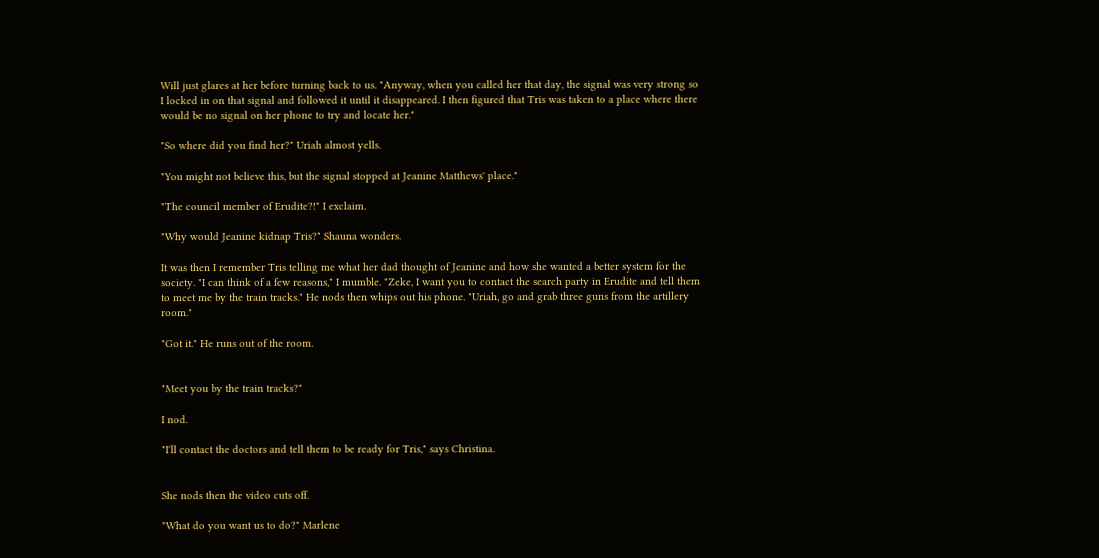Will just glares at her before turning back to us. "Anyway, when you called her that day, the signal was very strong so I locked in on that signal and followed it until it disappeared. I then figured that Tris was taken to a place where there would be no signal on her phone to try and locate her."

"So where did you find her?" Uriah almost yells.

"You might not believe this, but the signal stopped at Jeanine Matthews' place."

"The council member of Erudite?!" I exclaim.

"Why would Jeanine kidnap Tris?" Shauna wonders.

It was then I remember Tris telling me what her dad thought of Jeanine and how she wanted a better system for the society. "I can think of a few reasons," I mumble. "Zeke, I want you to contact the search party in Erudite and tell them to meet me by the train tracks." He nods then whips out his phone. "Uriah, go and grab three guns from the artillery room."

"Got it." He runs out of the room.


"Meet you by the train tracks?"

I nod.

"I'll contact the doctors and tell them to be ready for Tris," says Christina.


She nods then the video cuts off.

"What do you want us to do?" Marlene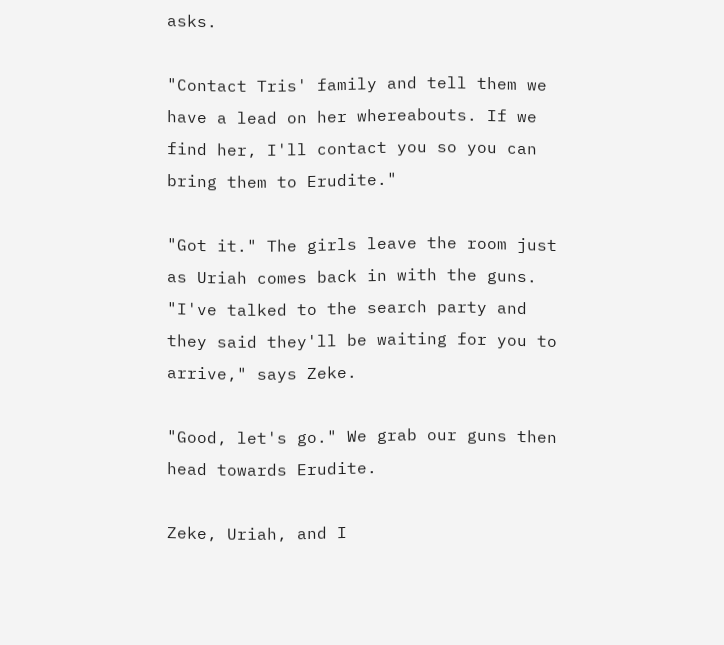asks.

"Contact Tris' family and tell them we have a lead on her whereabouts. If we find her, I'll contact you so you can bring them to Erudite."

"Got it." The girls leave the room just as Uriah comes back in with the guns. "I've talked to the search party and they said they'll be waiting for you to arrive," says Zeke.

"Good, let's go." We grab our guns then head towards Erudite.

Zeke, Uriah, and I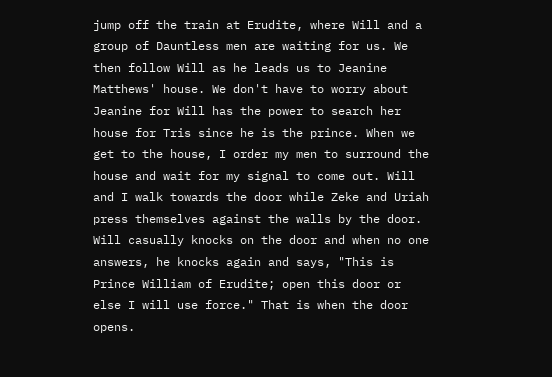jump off the train at Erudite, where Will and a group of Dauntless men are waiting for us. We then follow Will as he leads us to Jeanine Matthews' house. We don't have to worry about Jeanine for Will has the power to search her house for Tris since he is the prince. When we get to the house, I order my men to surround the house and wait for my signal to come out. Will and I walk towards the door while Zeke and Uriah press themselves against the walls by the door. Will casually knocks on the door and when no one answers, he knocks again and says, "This is Prince William of Erudite; open this door or else I will use force." That is when the door opens.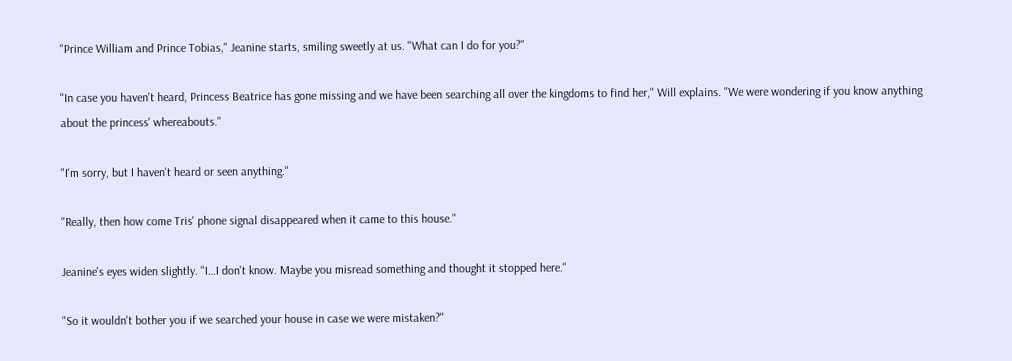"Prince William and Prince Tobias," Jeanine starts, smiling sweetly at us. "What can I do for you?"

"In case you haven't heard, Princess Beatrice has gone missing and we have been searching all over the kingdoms to find her," Will explains. "We were wondering if you know anything about the princess' whereabouts."

"I'm sorry, but I haven't heard or seen anything."

"Really, then how come Tris' phone signal disappeared when it came to this house."

Jeanine's eyes widen slightly. "I…I don't know. Maybe you misread something and thought it stopped here."

"So it wouldn't bother you if we searched your house in case we were mistaken?"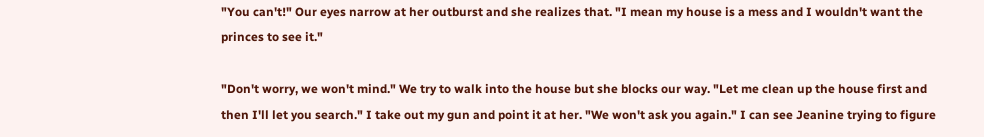"You can't!" Our eyes narrow at her outburst and she realizes that. "I mean my house is a mess and I wouldn't want the princes to see it."

"Don't worry, we won't mind." We try to walk into the house but she blocks our way. "Let me clean up the house first and then I'll let you search." I take out my gun and point it at her. "We won't ask you again." I can see Jeanine trying to figure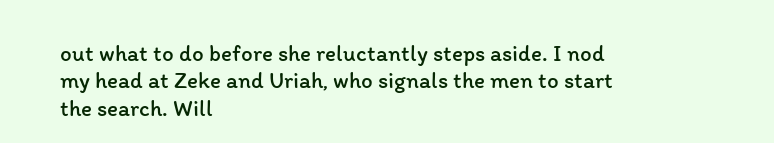out what to do before she reluctantly steps aside. I nod my head at Zeke and Uriah, who signals the men to start the search. Will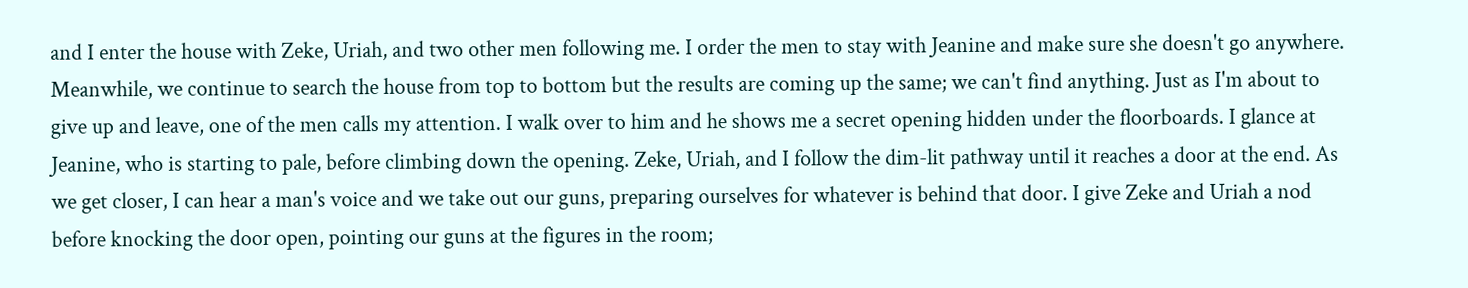and I enter the house with Zeke, Uriah, and two other men following me. I order the men to stay with Jeanine and make sure she doesn't go anywhere. Meanwhile, we continue to search the house from top to bottom but the results are coming up the same; we can't find anything. Just as I'm about to give up and leave, one of the men calls my attention. I walk over to him and he shows me a secret opening hidden under the floorboards. I glance at Jeanine, who is starting to pale, before climbing down the opening. Zeke, Uriah, and I follow the dim-lit pathway until it reaches a door at the end. As we get closer, I can hear a man's voice and we take out our guns, preparing ourselves for whatever is behind that door. I give Zeke and Uriah a nod before knocking the door open, pointing our guns at the figures in the room;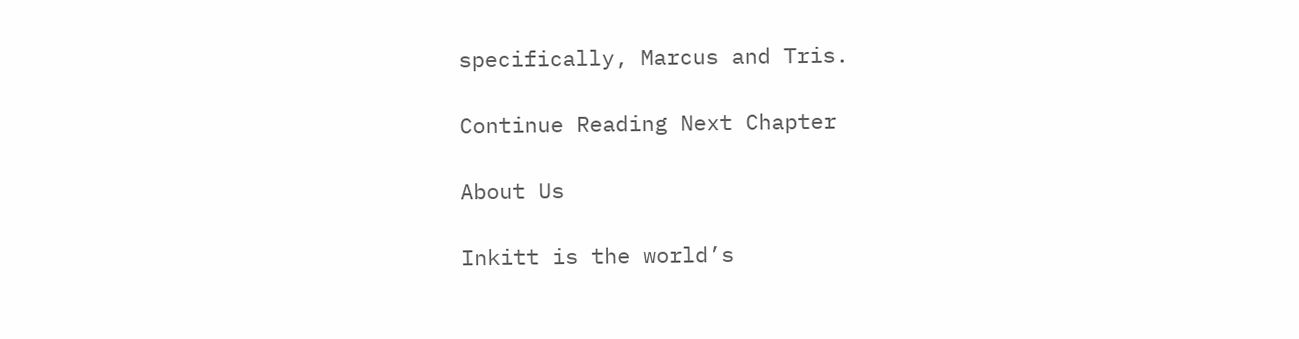specifically, Marcus and Tris.

Continue Reading Next Chapter

About Us

Inkitt is the world’s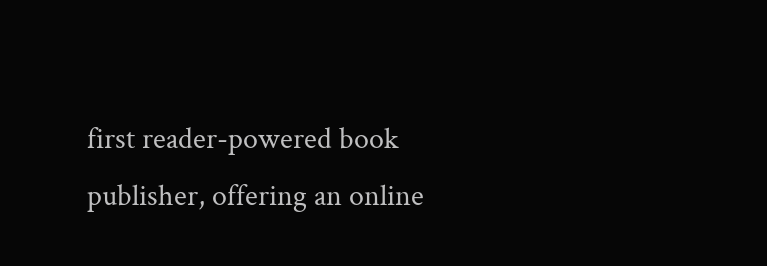first reader-powered book publisher, offering an online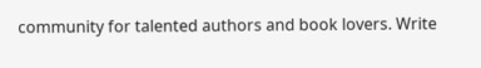community for talented authors and book lovers. Write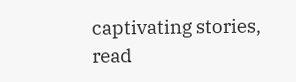captivating stories, read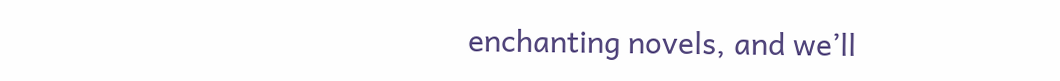enchanting novels, and we’ll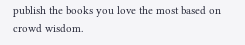publish the books you love the most based on crowd wisdom.